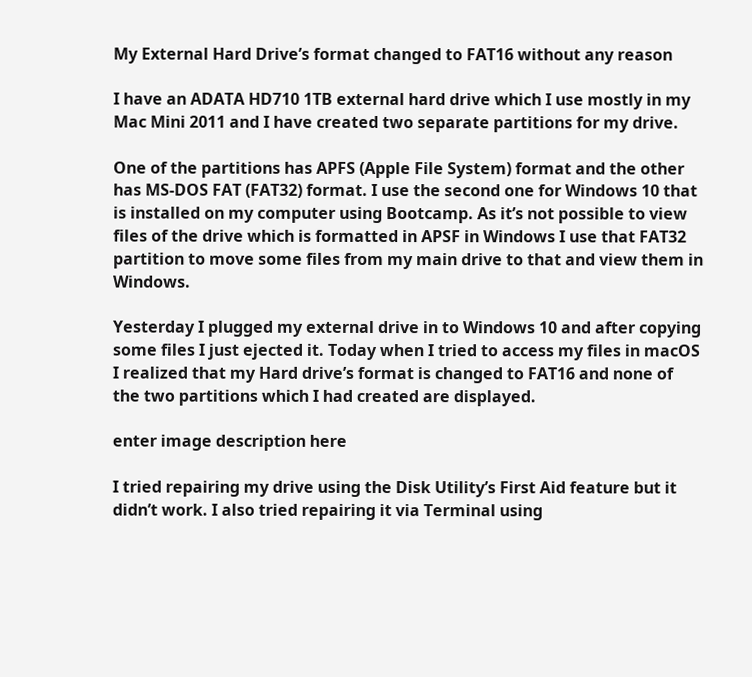My External Hard Drive’s format changed to FAT16 without any reason

I have an ADATA HD710 1TB external hard drive which I use mostly in my Mac Mini 2011 and I have created two separate partitions for my drive.

One of the partitions has APFS (Apple File System) format and the other has MS-DOS FAT (FAT32) format. I use the second one for Windows 10 that is installed on my computer using Bootcamp. As it’s not possible to view files of the drive which is formatted in APSF in Windows I use that FAT32 partition to move some files from my main drive to that and view them in Windows.

Yesterday I plugged my external drive in to Windows 10 and after copying some files I just ejected it. Today when I tried to access my files in macOS I realized that my Hard drive’s format is changed to FAT16 and none of the two partitions which I had created are displayed.

enter image description here

I tried repairing my drive using the Disk Utility’s First Aid feature but it didn’t work. I also tried repairing it via Terminal using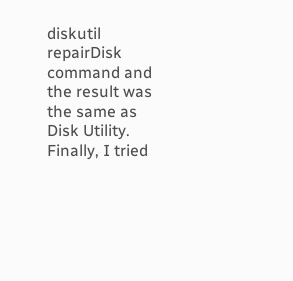diskutil repairDisk command and the result was the same as Disk Utility. Finally, I tried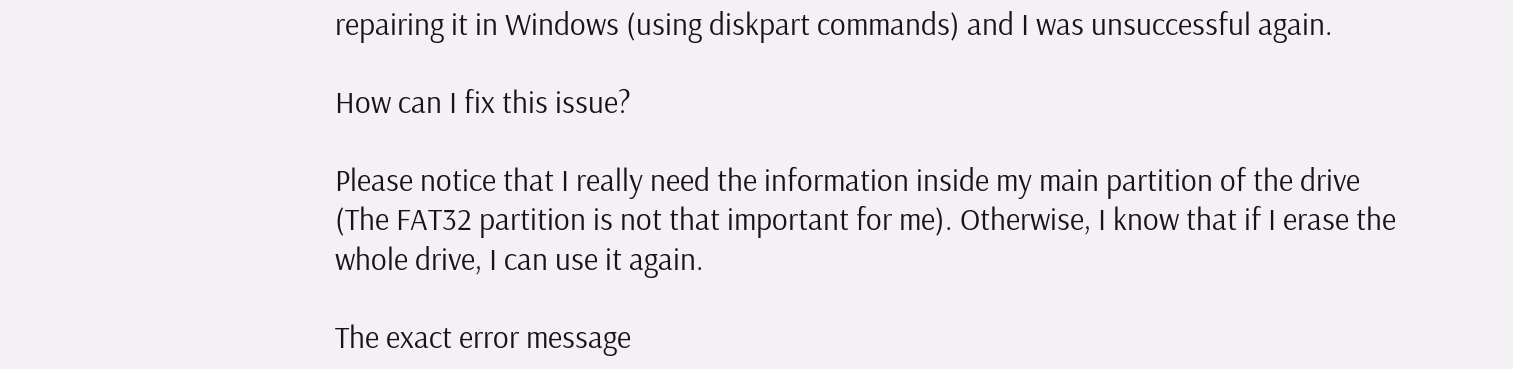repairing it in Windows (using diskpart commands) and I was unsuccessful again.

How can I fix this issue?

Please notice that I really need the information inside my main partition of the drive (The FAT32 partition is not that important for me). Otherwise, I know that if I erase the whole drive, I can use it again.

The exact error message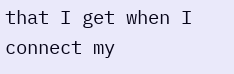that I get when I connect my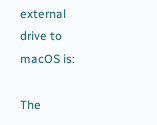external drive to macOS is:

The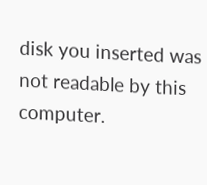disk you inserted was not readable by this computer.